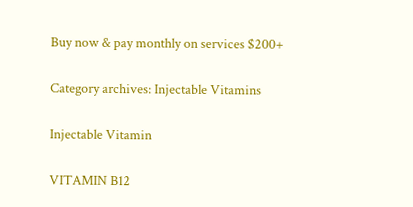Buy now & pay monthly on services $200+

Category archives: Injectable Vitamins

Injectable Vitamin

VITAMIN B12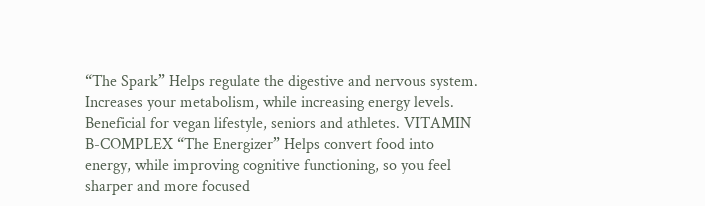“The Spark” Helps regulate the digestive and nervous system. Increases your metabolism, while increasing energy levels. Beneficial for vegan lifestyle, seniors and athletes. VITAMIN B-COMPLEX “The Energizer” Helps convert food into energy, while improving cognitive functioning, so you feel sharper and more focused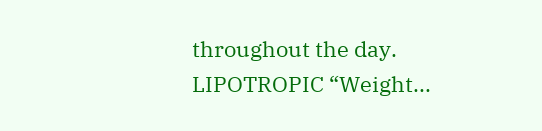throughout the day. LIPOTROPIC “Weight...